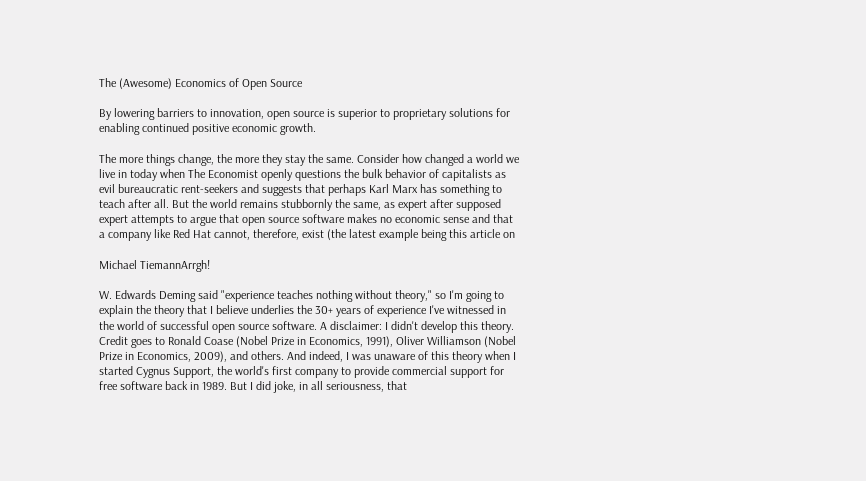The (Awesome) Economics of Open Source

By lowering barriers to innovation, open source is superior to proprietary solutions for enabling continued positive economic growth.

The more things change, the more they stay the same. Consider how changed a world we live in today when The Economist openly questions the bulk behavior of capitalists as evil bureaucratic rent-seekers and suggests that perhaps Karl Marx has something to teach after all. But the world remains stubbornly the same, as expert after supposed expert attempts to argue that open source software makes no economic sense and that a company like Red Hat cannot, therefore, exist (the latest example being this article on

Michael TiemannArrgh!

W. Edwards Deming said "experience teaches nothing without theory," so I'm going to explain the theory that I believe underlies the 30+ years of experience I've witnessed in the world of successful open source software. A disclaimer: I didn't develop this theory. Credit goes to Ronald Coase (Nobel Prize in Economics, 1991), Oliver Williamson (Nobel Prize in Economics, 2009), and others. And indeed, I was unaware of this theory when I started Cygnus Support, the world's first company to provide commercial support for free software back in 1989. But I did joke, in all seriousness, that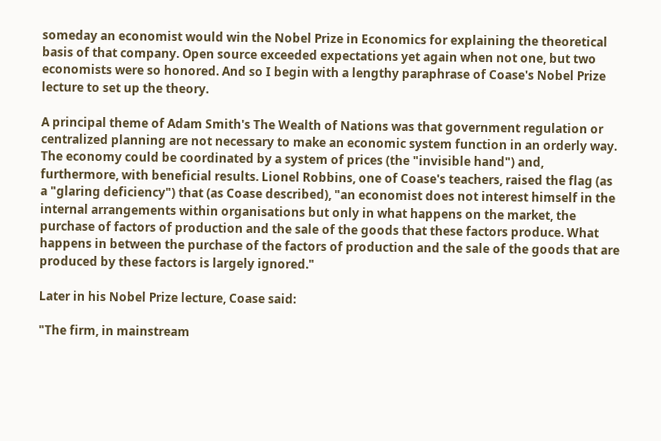someday an economist would win the Nobel Prize in Economics for explaining the theoretical basis of that company. Open source exceeded expectations yet again when not one, but two economists were so honored. And so I begin with a lengthy paraphrase of Coase's Nobel Prize lecture to set up the theory.

A principal theme of Adam Smith's The Wealth of Nations was that government regulation or centralized planning are not necessary to make an economic system function in an orderly way. The economy could be coordinated by a system of prices (the "invisible hand") and, furthermore, with beneficial results. Lionel Robbins, one of Coase's teachers, raised the flag (as a "glaring deficiency") that (as Coase described), "an economist does not interest himself in the internal arrangements within organisations but only in what happens on the market, the purchase of factors of production and the sale of the goods that these factors produce. What happens in between the purchase of the factors of production and the sale of the goods that are produced by these factors is largely ignored."

Later in his Nobel Prize lecture, Coase said:

"The firm, in mainstream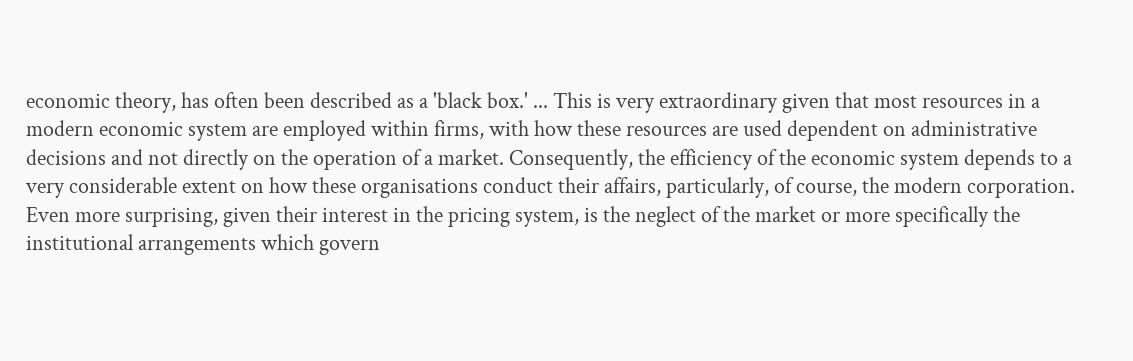economic theory, has often been described as a 'black box.' ... This is very extraordinary given that most resources in a modern economic system are employed within firms, with how these resources are used dependent on administrative decisions and not directly on the operation of a market. Consequently, the efficiency of the economic system depends to a very considerable extent on how these organisations conduct their affairs, particularly, of course, the modern corporation. Even more surprising, given their interest in the pricing system, is the neglect of the market or more specifically the institutional arrangements which govern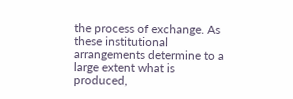the process of exchange. As these institutional arrangements determine to a large extent what is produced,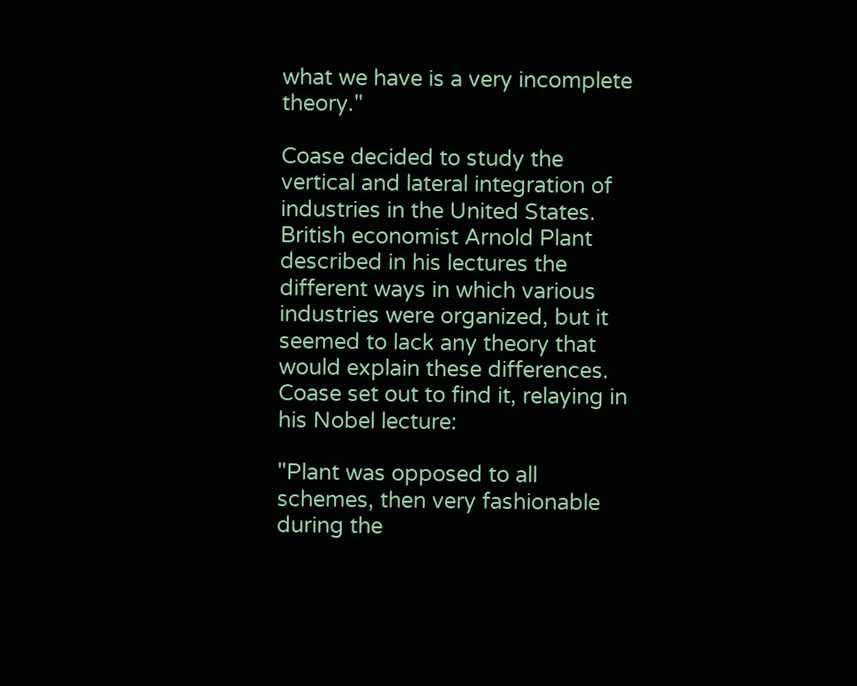what we have is a very incomplete theory."

Coase decided to study the vertical and lateral integration of industries in the United States. British economist Arnold Plant described in his lectures the different ways in which various industries were organized, but it seemed to lack any theory that would explain these differences. Coase set out to find it, relaying in his Nobel lecture:

"Plant was opposed to all schemes, then very fashionable during the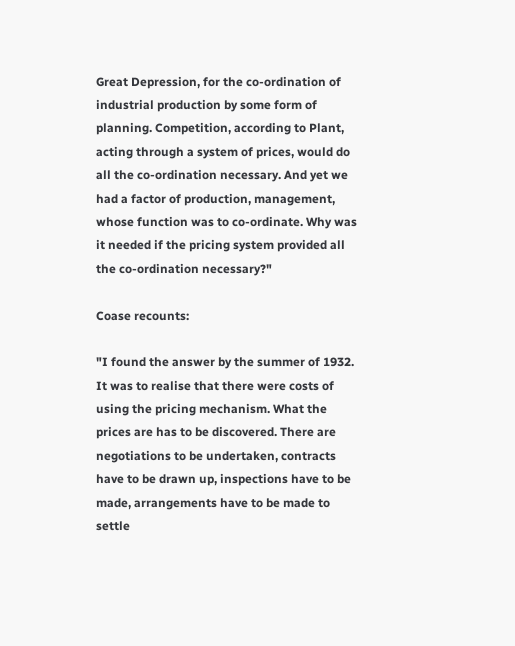Great Depression, for the co-ordination of industrial production by some form of planning. Competition, according to Plant, acting through a system of prices, would do all the co-ordination necessary. And yet we had a factor of production, management, whose function was to co-ordinate. Why was it needed if the pricing system provided all the co-ordination necessary?"

Coase recounts:

"I found the answer by the summer of 1932. It was to realise that there were costs of using the pricing mechanism. What the prices are has to be discovered. There are negotiations to be undertaken, contracts have to be drawn up, inspections have to be made, arrangements have to be made to settle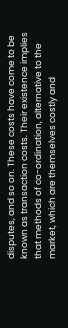disputes, and so on. These costs have come to be known as transaction costs. Their existence implies that methods of co-ordination, alternative to the market, which are themselves costly and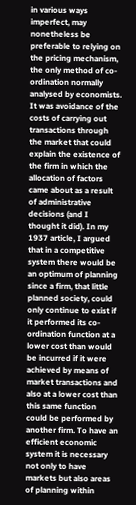in various ways imperfect, may nonetheless be preferable to relying on the pricing mechanism, the only method of co-ordination normally analysed by economists. It was avoidance of the costs of carrying out transactions through the market that could explain the existence of the firm in which the allocation of factors came about as a result of administrative decisions (and I thought it did). In my 1937 article, I argued that in a competitive system there would be an optimum of planning since a firm, that little planned society, could only continue to exist if it performed its co-ordination function at a lower cost than would be incurred if it were achieved by means of market transactions and also at a lower cost than this same function could be performed by another firm. To have an efficient economic system it is necessary not only to have markets but also areas of planning within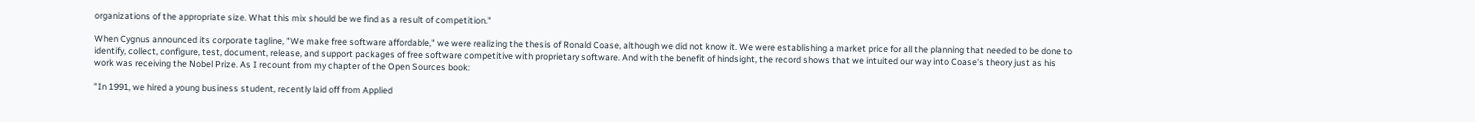organizations of the appropriate size. What this mix should be we find as a result of competition."

When Cygnus announced its corporate tagline, "We make free software affordable," we were realizing the thesis of Ronald Coase, although we did not know it. We were establishing a market price for all the planning that needed to be done to identify, collect, configure, test, document, release, and support packages of free software competitive with proprietary software. And with the benefit of hindsight, the record shows that we intuited our way into Coase's theory just as his work was receiving the Nobel Prize. As I recount from my chapter of the Open Sources book:

"In 1991, we hired a young business student, recently laid off from Applied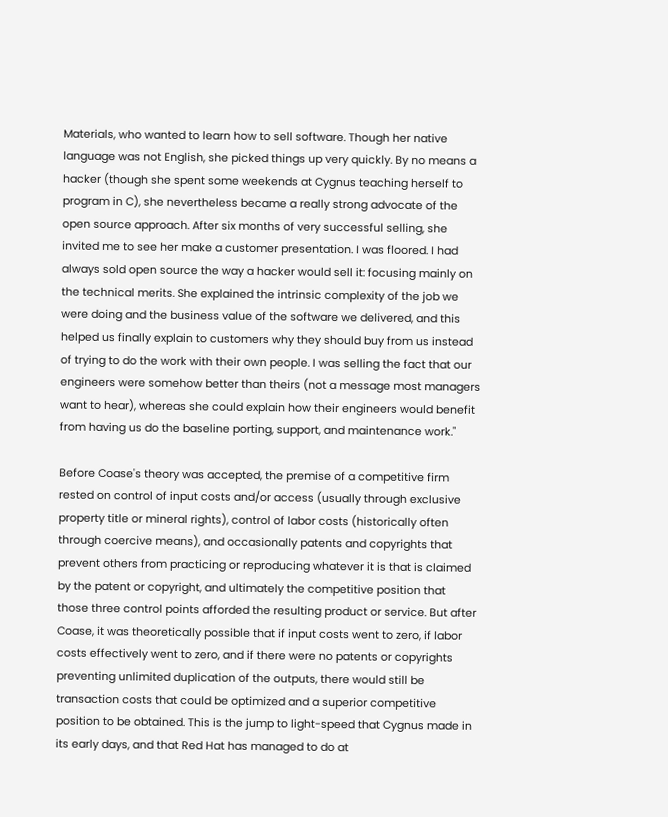Materials, who wanted to learn how to sell software. Though her native language was not English, she picked things up very quickly. By no means a hacker (though she spent some weekends at Cygnus teaching herself to program in C), she nevertheless became a really strong advocate of the open source approach. After six months of very successful selling, she invited me to see her make a customer presentation. I was floored. I had always sold open source the way a hacker would sell it: focusing mainly on the technical merits. She explained the intrinsic complexity of the job we were doing and the business value of the software we delivered, and this helped us finally explain to customers why they should buy from us instead of trying to do the work with their own people. I was selling the fact that our engineers were somehow better than theirs (not a message most managers want to hear), whereas she could explain how their engineers would benefit from having us do the baseline porting, support, and maintenance work."

Before Coase's theory was accepted, the premise of a competitive firm rested on control of input costs and/or access (usually through exclusive property title or mineral rights), control of labor costs (historically often through coercive means), and occasionally patents and copyrights that prevent others from practicing or reproducing whatever it is that is claimed by the patent or copyright, and ultimately the competitive position that those three control points afforded the resulting product or service. But after Coase, it was theoretically possible that if input costs went to zero, if labor costs effectively went to zero, and if there were no patents or copyrights preventing unlimited duplication of the outputs, there would still be transaction costs that could be optimized and a superior competitive position to be obtained. This is the jump to light-speed that Cygnus made in its early days, and that Red Hat has managed to do at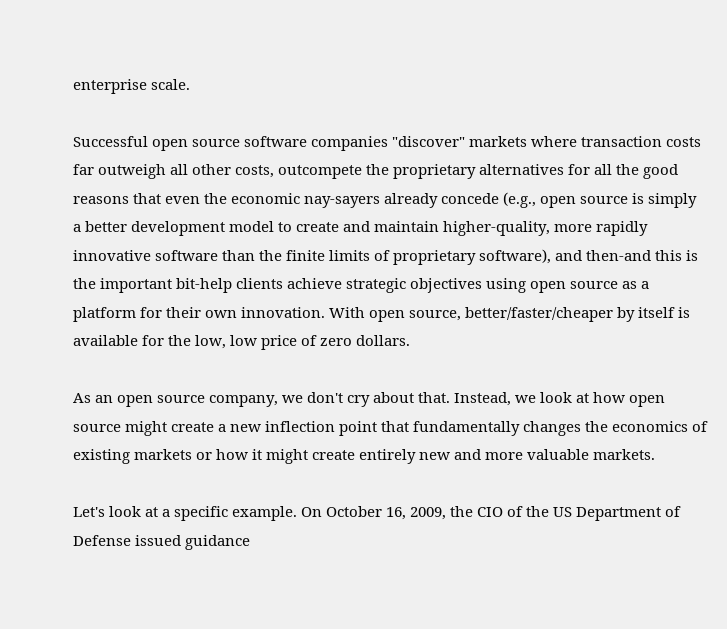enterprise scale.

Successful open source software companies "discover" markets where transaction costs far outweigh all other costs, outcompete the proprietary alternatives for all the good reasons that even the economic nay-sayers already concede (e.g., open source is simply a better development model to create and maintain higher-quality, more rapidly innovative software than the finite limits of proprietary software), and then-and this is the important bit-help clients achieve strategic objectives using open source as a platform for their own innovation. With open source, better/faster/cheaper by itself is available for the low, low price of zero dollars.

As an open source company, we don't cry about that. Instead, we look at how open source might create a new inflection point that fundamentally changes the economics of existing markets or how it might create entirely new and more valuable markets.

Let's look at a specific example. On October 16, 2009, the CIO of the US Department of Defense issued guidance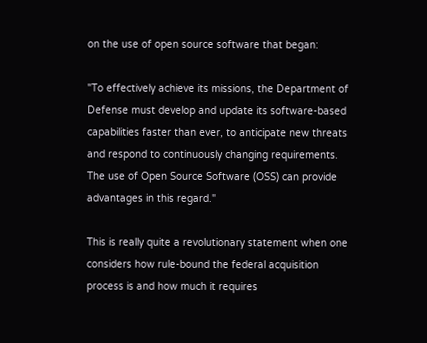on the use of open source software that began:

"To effectively achieve its missions, the Department of Defense must develop and update its software-based capabilities faster than ever, to anticipate new threats and respond to continuously changing requirements. The use of Open Source Software (OSS) can provide advantages in this regard."

This is really quite a revolutionary statement when one considers how rule-bound the federal acquisition process is and how much it requires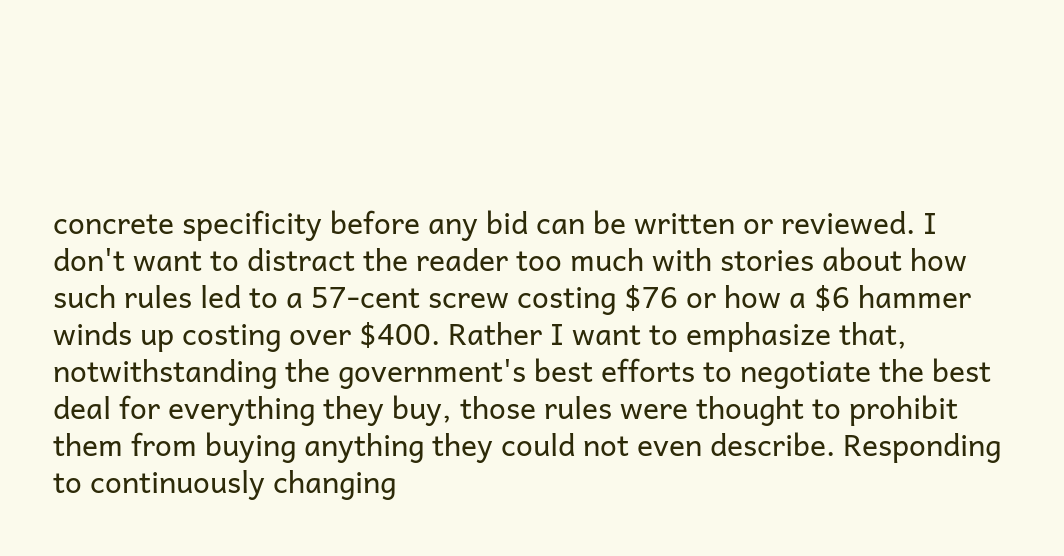concrete specificity before any bid can be written or reviewed. I don't want to distract the reader too much with stories about how such rules led to a 57-cent screw costing $76 or how a $6 hammer winds up costing over $400. Rather I want to emphasize that, notwithstanding the government's best efforts to negotiate the best deal for everything they buy, those rules were thought to prohibit them from buying anything they could not even describe. Responding to continuously changing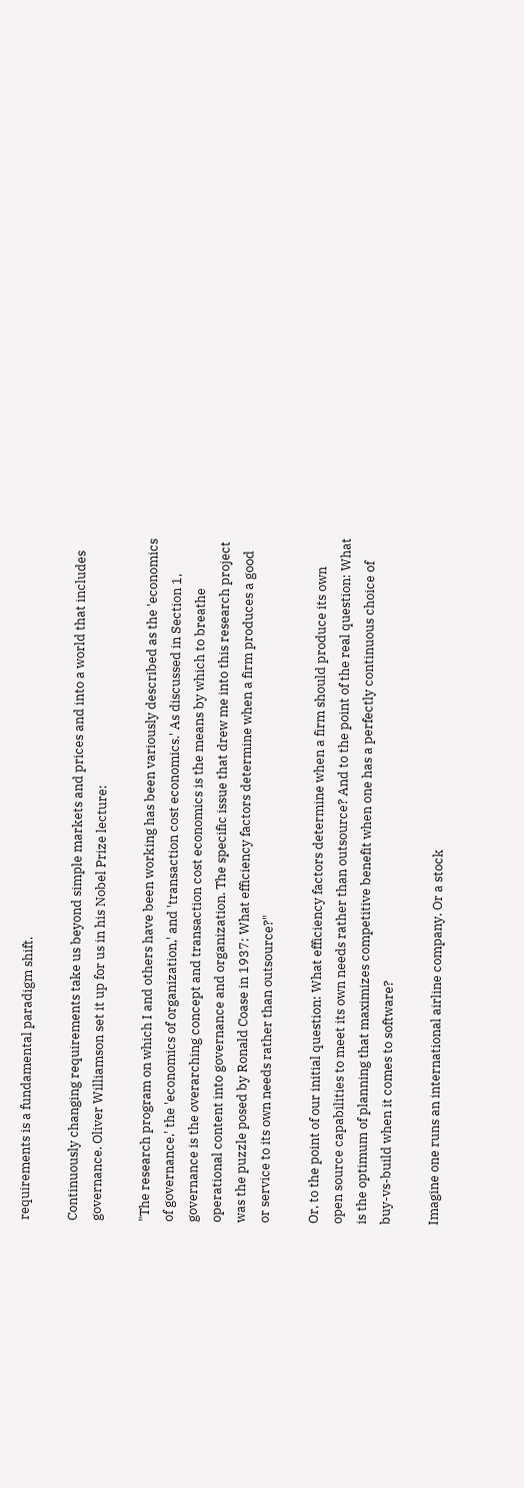requirements is a fundamental paradigm shift.

Continuously changing requirements take us beyond simple markets and prices and into a world that includes governance. Oliver Williamson set it up for us in his Nobel Prize lecture:

"The research program on which I and others have been working has been variously described as the 'economics of governance,' the 'economics of organization,' and 'transaction cost economics.' As discussed in Section 1, governance is the overarching concept and transaction cost economics is the means by which to breathe operational content into governance and organization. The specific issue that drew me into this research project was the puzzle posed by Ronald Coase in 1937: What efficiency factors determine when a firm produces a good or service to its own needs rather than outsource?"

Or, to the point of our initial question: What efficiency factors determine when a firm should produce its own open source capabilities to meet its own needs rather than outsource? And to the point of the real question: What is the optimum of planning that maximizes competitive benefit when one has a perfectly continuous choice of buy-vs-build when it comes to software?

Imagine one runs an international airline company. Or a stock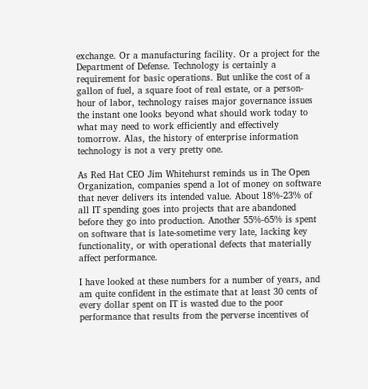exchange. Or a manufacturing facility. Or a project for the Department of Defense. Technology is certainly a requirement for basic operations. But unlike the cost of a gallon of fuel, a square foot of real estate, or a person-hour of labor, technology raises major governance issues the instant one looks beyond what should work today to what may need to work efficiently and effectively tomorrow. Alas, the history of enterprise information technology is not a very pretty one.

As Red Hat CEO Jim Whitehurst reminds us in The Open Organization, companies spend a lot of money on software that never delivers its intended value. About 18%-23% of all IT spending goes into projects that are abandoned before they go into production. Another 55%-65% is spent on software that is late-sometime very late, lacking key functionality, or with operational defects that materially affect performance.

I have looked at these numbers for a number of years, and am quite confident in the estimate that at least 30 cents of every dollar spent on IT is wasted due to the poor performance that results from the perverse incentives of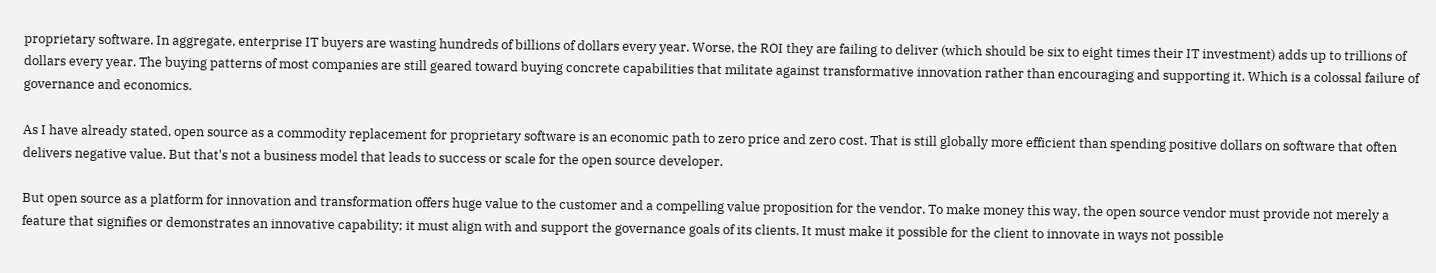proprietary software. In aggregate, enterprise IT buyers are wasting hundreds of billions of dollars every year. Worse, the ROI they are failing to deliver (which should be six to eight times their IT investment) adds up to trillions of dollars every year. The buying patterns of most companies are still geared toward buying concrete capabilities that militate against transformative innovation rather than encouraging and supporting it. Which is a colossal failure of governance and economics.

As I have already stated, open source as a commodity replacement for proprietary software is an economic path to zero price and zero cost. That is still globally more efficient than spending positive dollars on software that often delivers negative value. But that's not a business model that leads to success or scale for the open source developer.

But open source as a platform for innovation and transformation offers huge value to the customer and a compelling value proposition for the vendor. To make money this way, the open source vendor must provide not merely a feature that signifies or demonstrates an innovative capability; it must align with and support the governance goals of its clients. It must make it possible for the client to innovate in ways not possible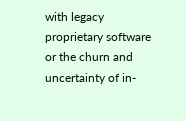with legacy proprietary software or the churn and uncertainty of in-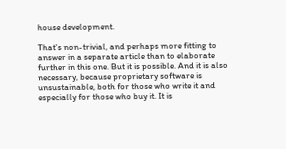house development.

That's non-trivial, and perhaps more fitting to answer in a separate article than to elaborate further in this one. But it is possible. And it is also necessary, because proprietary software is unsustainable, both for those who write it and especially for those who buy it. It is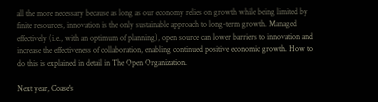all the more necessary because as long as our economy relies on growth while being limited by finite resources, innovation is the only sustainable approach to long-term growth. Managed effectively (i.e., with an optimum of planning), open source can lower barriers to innovation and increase the effectiveness of collaboration, enabling continued positive economic growth. How to do this is explained in detail in The Open Organization.

Next year, Coase's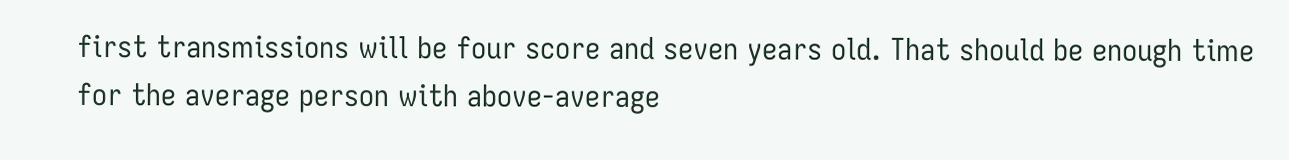first transmissions will be four score and seven years old. That should be enough time for the average person with above-average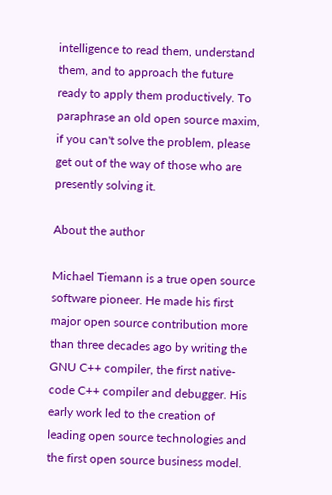intelligence to read them, understand them, and to approach the future ready to apply them productively. To paraphrase an old open source maxim, if you can't solve the problem, please get out of the way of those who are presently solving it.

About the author

Michael Tiemann is a true open source software pioneer. He made his first major open source contribution more than three decades ago by writing the GNU C++ compiler, the first native-code C++ compiler and debugger. His early work led to the creation of leading open source technologies and the first open source business model.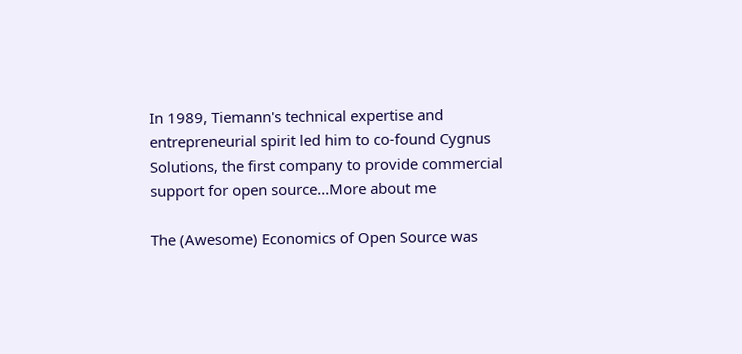In 1989, Tiemann's technical expertise and entrepreneurial spirit led him to co-found Cygnus Solutions, the first company to provide commercial support for open source...More about me

The (Awesome) Economics of Open Source was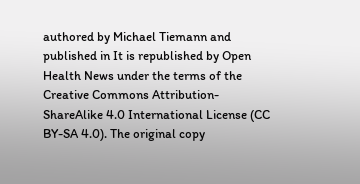authored by Michael Tiemann and published in It is republished by Open Health News under the terms of the Creative Commons Attribution-ShareAlike 4.0 International License (CC BY-SA 4.0). The original copy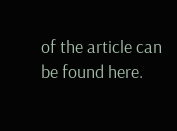of the article can be found here.